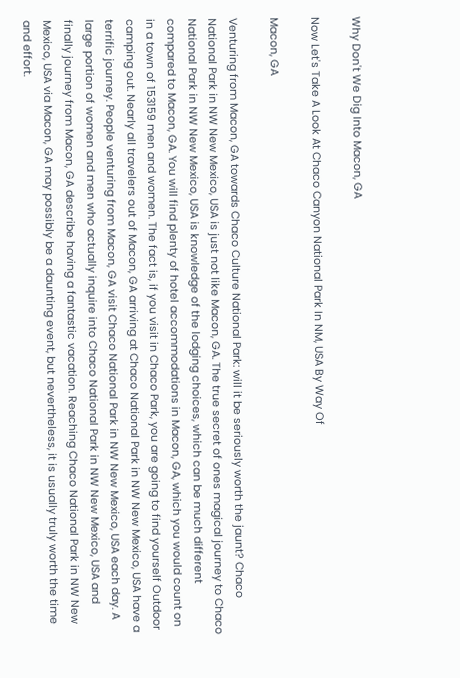Why Don't We Dig Into Macon, GA

Now Let's Take A Look At Chaco Canyon National Park In NM, USA By Way Of

Macon, GA

Venturing from Macon, GA towards Chaco Culture National Park: will it be seriously worth the jaunt? Chaco National Park in NW New Mexico, USA is just not like Macon, GA. The true secret of ones magical journey to Chaco National Park in NW New Mexico, USA is knowledge of the lodging choices, which can be much different compared to Macon, GA. You will find plenty of hotel accommodations in Macon, GA, which you would count on in a town of 153159 men and women. The fact is, if you visit in Chaco Park, you are going to find yourself Outdoor camping out. Nearly all travelers out of Macon, GA arriving at Chaco National Park in NW New Mexico, USA have a terrific journey. People venturing from Macon, GA visit Chaco National Park in NW New Mexico, USA each day. A large portion of women and men who actually inquire into Chaco National Park in NW New Mexico, USA and finally journey from Macon, GA describe having a fantastic vacation. Reaching Chaco National Park in NW New Mexico, USA via Macon, GA may possibly be a daunting event, but nevertheless, it is usually truly worth the time and effort.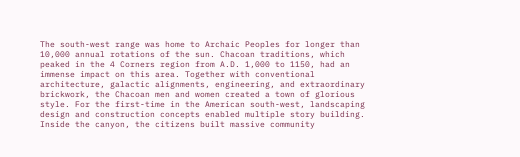The south-west range was home to Archaic Peoples for longer than 10,000 annual rotations of the sun. Chacoan traditions, which peaked in the 4 Corners region from A.D. 1,000 to 1150, had an immense impact on this area. Together with conventional architecture, galactic alignments, engineering, and extraordinary brickwork, the Chacoan men and women created a town of glorious style. For the first-time in the American south-west, landscaping design and construction concepts enabled multiple story building. Inside the canyon, the citizens built massive community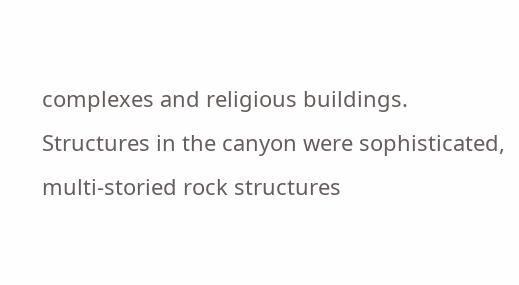complexes and religious buildings. Structures in the canyon were sophisticated, multi-storied rock structures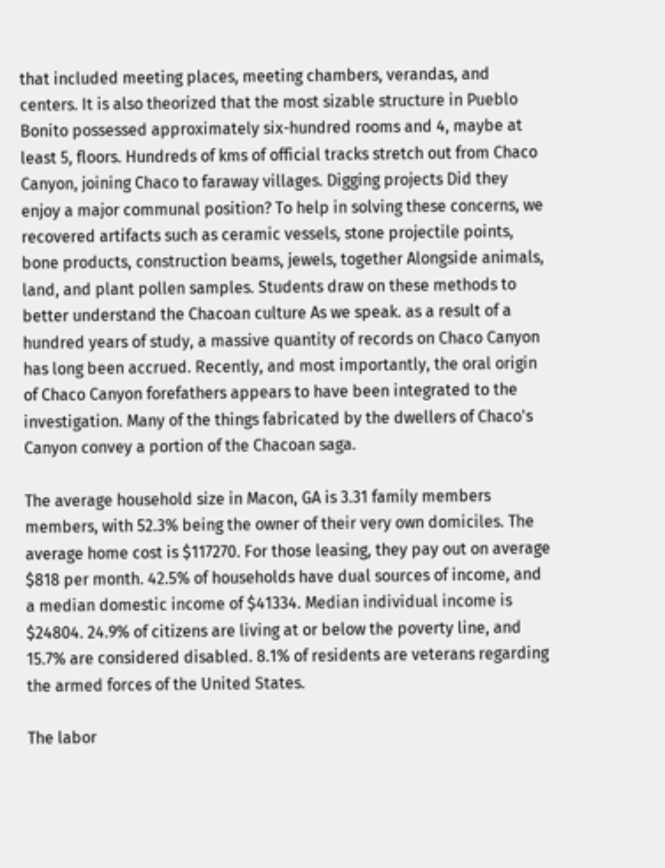that included meeting places, meeting chambers, verandas, and centers. It is also theorized that the most sizable structure in Pueblo Bonito possessed approximately six-hundred rooms and 4, maybe at least 5, floors. Hundreds of kms of official tracks stretch out from Chaco Canyon, joining Chaco to faraway villages. Digging projects Did they enjoy a major communal position? To help in solving these concerns, we recovered artifacts such as ceramic vessels, stone projectile points, bone products, construction beams, jewels, together Alongside animals, land, and plant pollen samples. Students draw on these methods to better understand the Chacoan culture As we speak. as a result of a hundred years of study, a massive quantity of records on Chaco Canyon has long been accrued. Recently, and most importantly, the oral origin of Chaco Canyon forefathers appears to have been integrated to the investigation. Many of the things fabricated by the dwellers of Chaco's Canyon convey a portion of the Chacoan saga.

The average household size in Macon, GA is 3.31 family members members, with 52.3% being the owner of their very own domiciles. The average home cost is $117270. For those leasing, they pay out on average $818 per month. 42.5% of households have dual sources of income, and a median domestic income of $41334. Median individual income is $24804. 24.9% of citizens are living at or below the poverty line, and 15.7% are considered disabled. 8.1% of residents are veterans regarding the armed forces of the United States.

The labor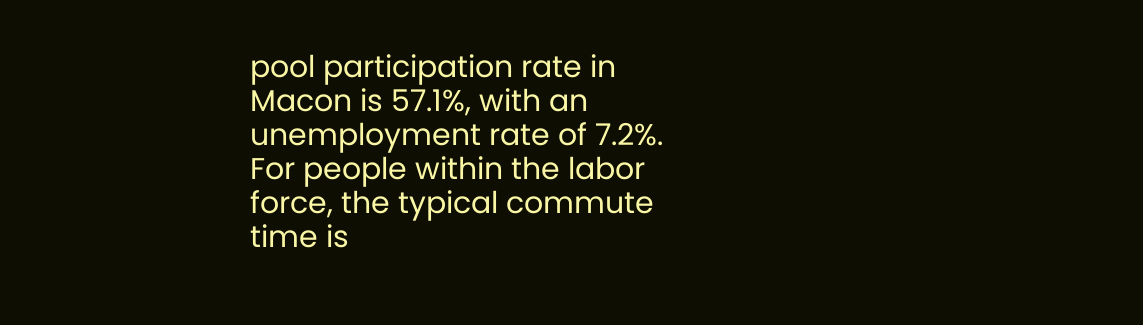pool participation rate in Macon is 57.1%, with an unemployment rate of 7.2%. For people within the labor force, the typical commute time is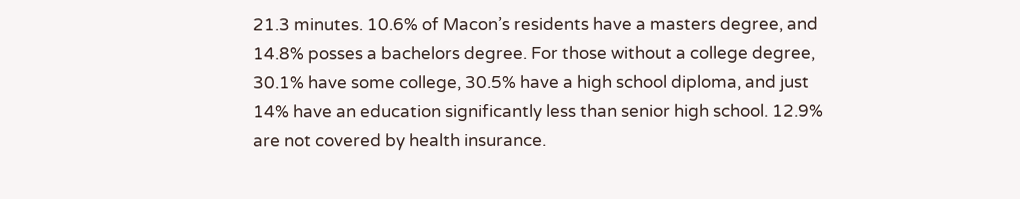21.3 minutes. 10.6% of Macon’s residents have a masters degree, and 14.8% posses a bachelors degree. For those without a college degree, 30.1% have some college, 30.5% have a high school diploma, and just 14% have an education significantly less than senior high school. 12.9% are not covered by health insurance.